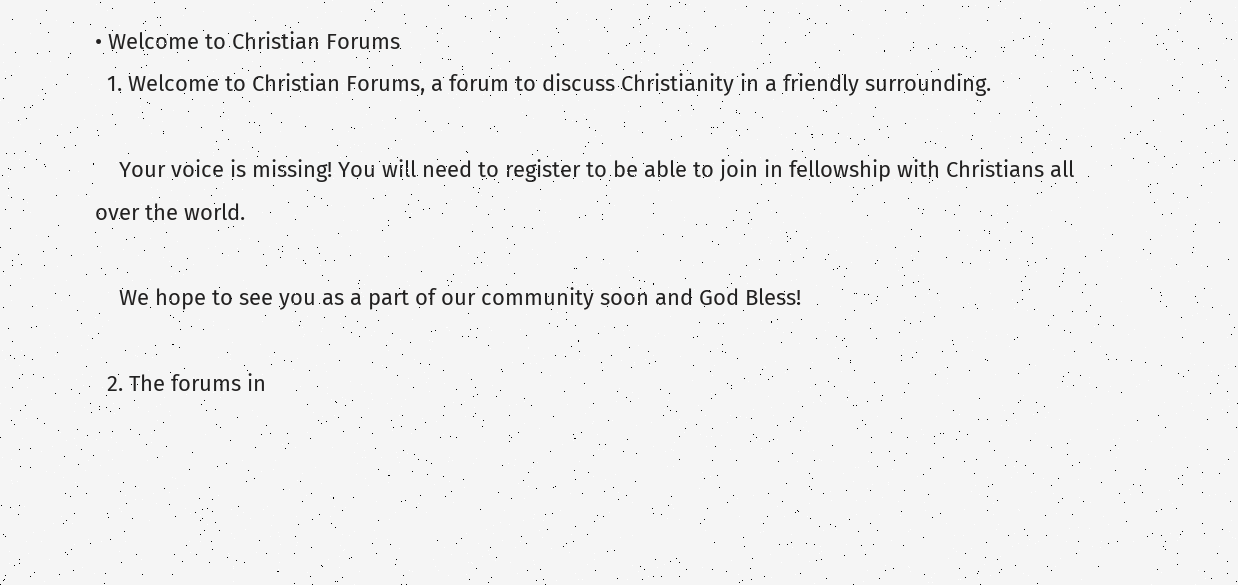• Welcome to Christian Forums
  1. Welcome to Christian Forums, a forum to discuss Christianity in a friendly surrounding.

    Your voice is missing! You will need to register to be able to join in fellowship with Christians all over the world.

    We hope to see you as a part of our community soon and God Bless!

  2. The forums in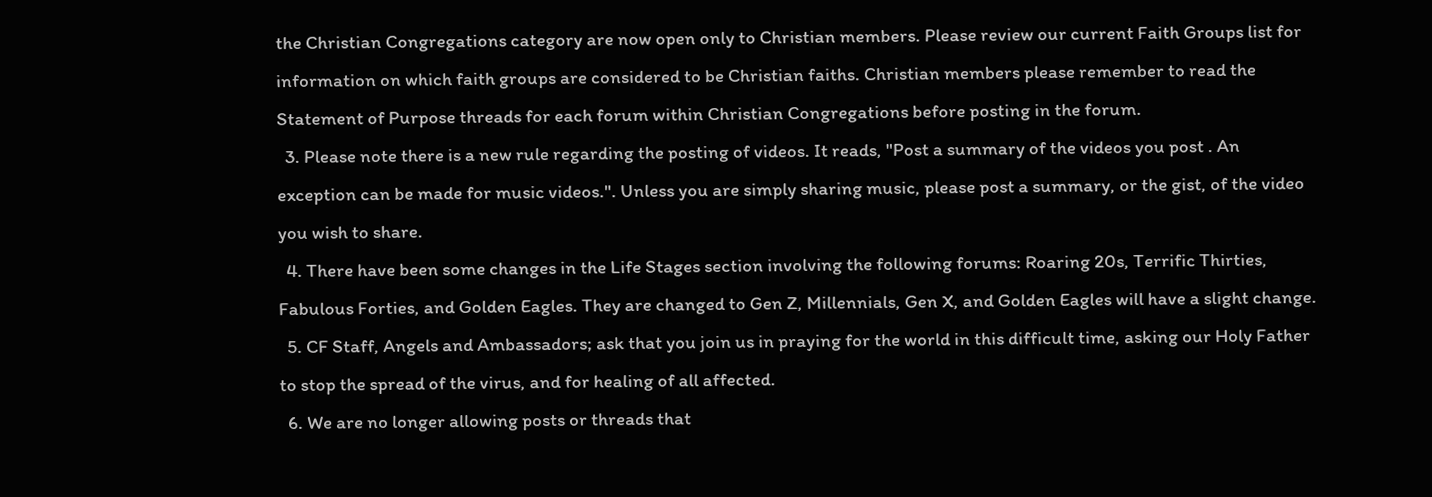the Christian Congregations category are now open only to Christian members. Please review our current Faith Groups list for information on which faith groups are considered to be Christian faiths. Christian members please remember to read the Statement of Purpose threads for each forum within Christian Congregations before posting in the forum.
  3. Please note there is a new rule regarding the posting of videos. It reads, "Post a summary of the videos you post . An exception can be made for music videos.". Unless you are simply sharing music, please post a summary, or the gist, of the video you wish to share.
  4. There have been some changes in the Life Stages section involving the following forums: Roaring 20s, Terrific Thirties, Fabulous Forties, and Golden Eagles. They are changed to Gen Z, Millennials, Gen X, and Golden Eagles will have a slight change.
  5. CF Staff, Angels and Ambassadors; ask that you join us in praying for the world in this difficult time, asking our Holy Father to stop the spread of the virus, and for healing of all affected.
  6. We are no longer allowing posts or threads that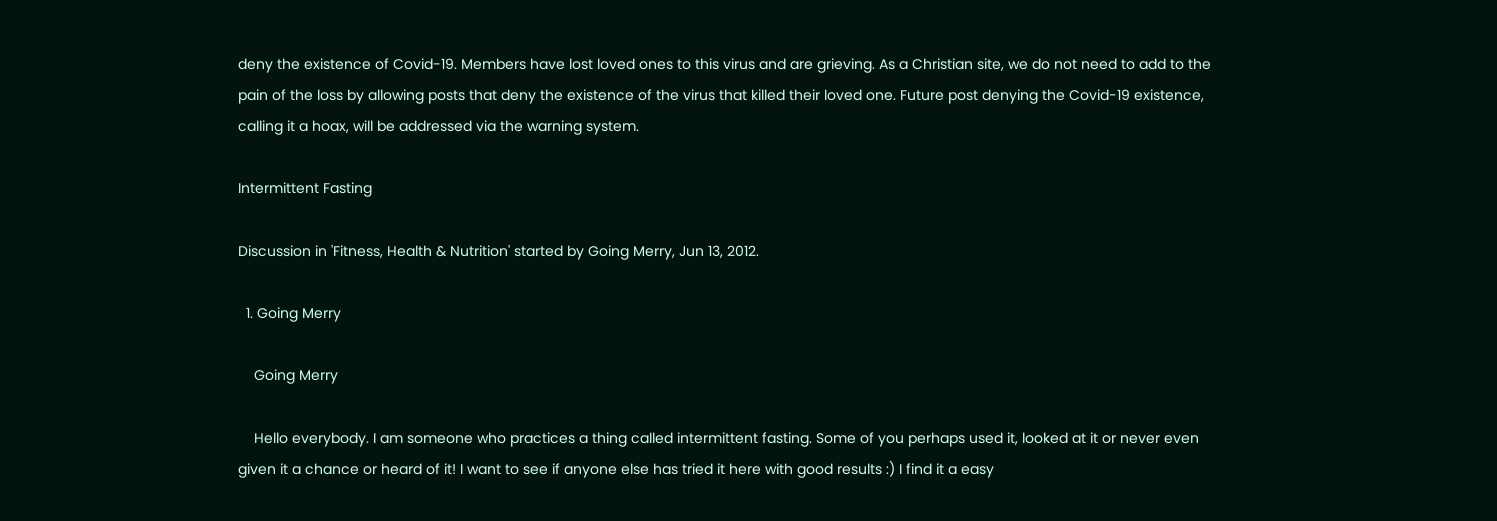deny the existence of Covid-19. Members have lost loved ones to this virus and are grieving. As a Christian site, we do not need to add to the pain of the loss by allowing posts that deny the existence of the virus that killed their loved one. Future post denying the Covid-19 existence, calling it a hoax, will be addressed via the warning system.

Intermittent Fasting

Discussion in 'Fitness, Health & Nutrition' started by Going Merry, Jun 13, 2012.

  1. Going Merry

    Going Merry

    Hello everybody. I am someone who practices a thing called intermittent fasting. Some of you perhaps used it, looked at it or never even given it a chance or heard of it! I want to see if anyone else has tried it here with good results :) I find it a easy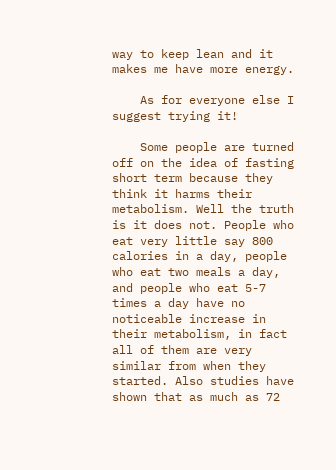way to keep lean and it makes me have more energy.

    As for everyone else I suggest trying it!

    Some people are turned off on the idea of fasting short term because they think it harms their metabolism. Well the truth is it does not. People who eat very little say 800 calories in a day, people who eat two meals a day, and people who eat 5-7 times a day have no noticeable increase in their metabolism, in fact all of them are very similar from when they started. Also studies have shown that as much as 72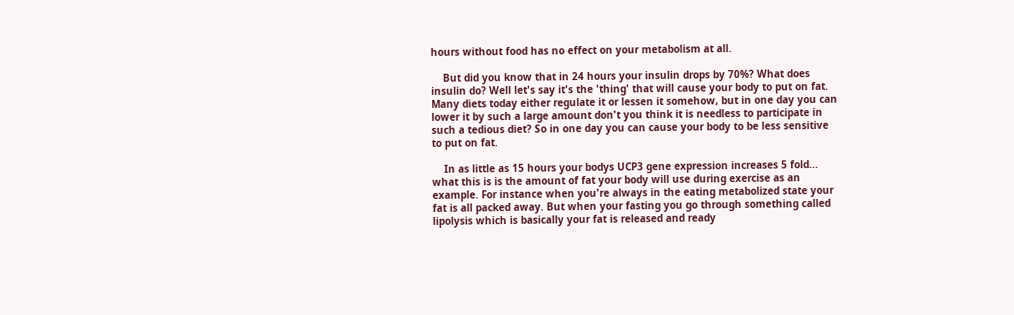hours without food has no effect on your metabolism at all.

    But did you know that in 24 hours your insulin drops by 70%? What does insulin do? Well let's say it's the 'thing' that will cause your body to put on fat. Many diets today either regulate it or lessen it somehow, but in one day you can lower it by such a large amount don't you think it is needless to participate in such a tedious diet? So in one day you can cause your body to be less sensitive to put on fat.

    In as little as 15 hours your bodys UCP3 gene expression increases 5 fold... what this is is the amount of fat your body will use during exercise as an example. For instance when you're always in the eating metabolized state your fat is all packed away. But when your fasting you go through something called lipolysis which is basically your fat is released and ready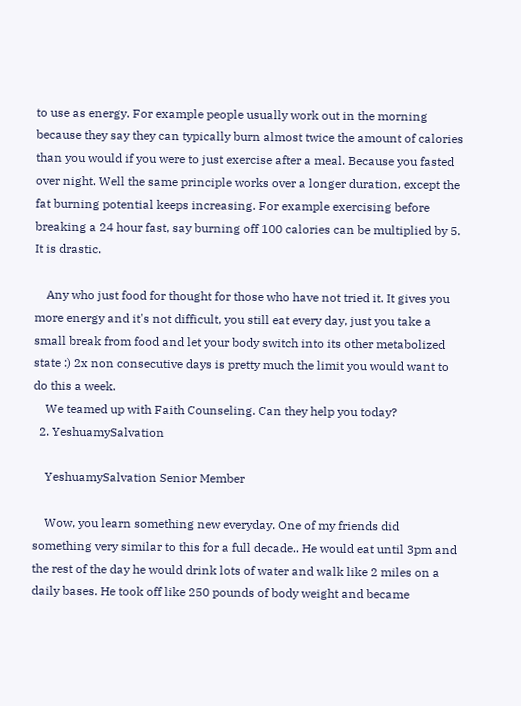to use as energy. For example people usually work out in the morning because they say they can typically burn almost twice the amount of calories than you would if you were to just exercise after a meal. Because you fasted over night. Well the same principle works over a longer duration, except the fat burning potential keeps increasing. For example exercising before breaking a 24 hour fast, say burning off 100 calories can be multiplied by 5. It is drastic.

    Any who just food for thought for those who have not tried it. It gives you more energy and it's not difficult, you still eat every day, just you take a small break from food and let your body switch into its other metabolized state :) 2x non consecutive days is pretty much the limit you would want to do this a week.
    We teamed up with Faith Counseling. Can they help you today?
  2. YeshuamySalvation

    YeshuamySalvation Senior Member

    Wow, you learn something new everyday. One of my friends did something very similar to this for a full decade.. He would eat until 3pm and the rest of the day he would drink lots of water and walk like 2 miles on a daily bases. He took off like 250 pounds of body weight and became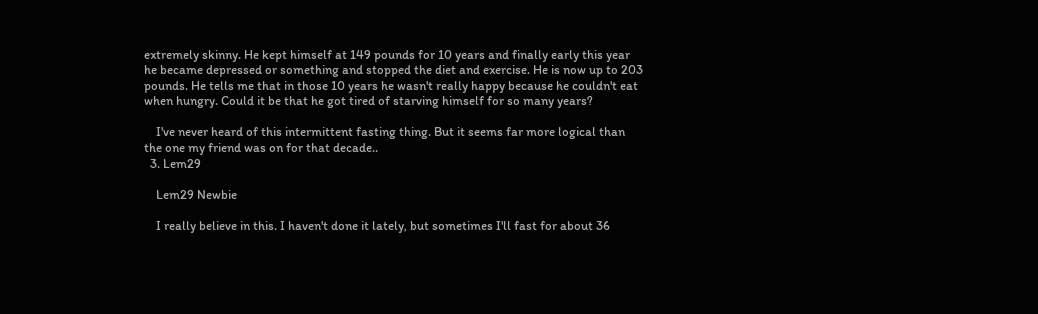extremely skinny. He kept himself at 149 pounds for 10 years and finally early this year he became depressed or something and stopped the diet and exercise. He is now up to 203 pounds. He tells me that in those 10 years he wasn't really happy because he couldn't eat when hungry. Could it be that he got tired of starving himself for so many years?

    I've never heard of this intermittent fasting thing. But it seems far more logical than the one my friend was on for that decade..
  3. Lem29

    Lem29 Newbie

    I really believe in this. I haven't done it lately, but sometimes I'll fast for about 36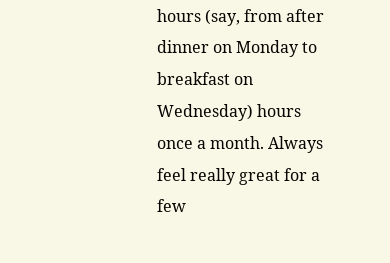hours (say, from after dinner on Monday to breakfast on Wednesday) hours once a month. Always feel really great for a few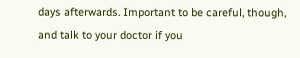days afterwards. Important to be careful, though, and talk to your doctor if you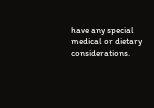have any special medical or dietary considerations.